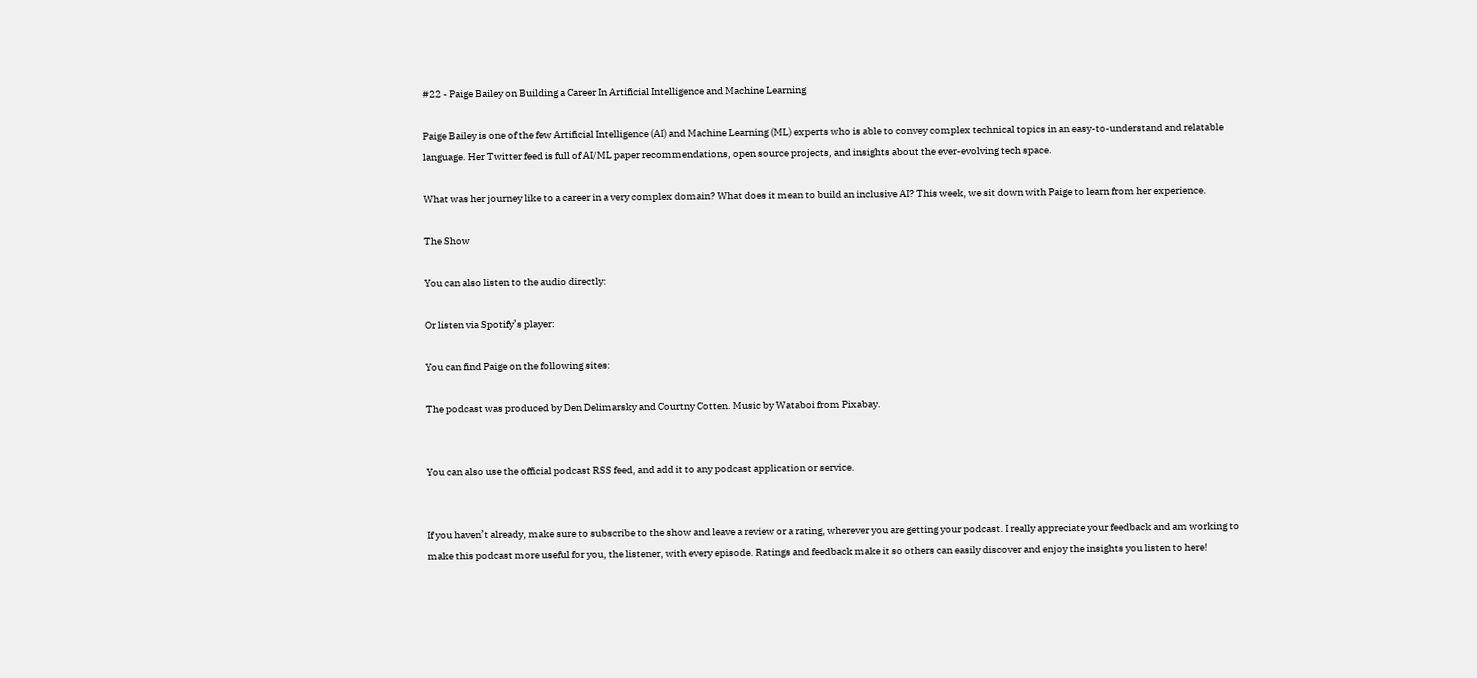#22 - Paige Bailey on Building a Career In Artificial Intelligence and Machine Learning

Paige Bailey is one of the few Artificial Intelligence (AI) and Machine Learning (ML) experts who is able to convey complex technical topics in an easy-to-understand and relatable language. Her Twitter feed is full of AI/ML paper recommendations, open source projects, and insights about the ever-evolving tech space.

What was her journey like to a career in a very complex domain? What does it mean to build an inclusive AI? This week, we sit down with Paige to learn from her experience.

The Show

You can also listen to the audio directly:

Or listen via Spotify’s player:

You can find Paige on the following sites:

The podcast was produced by Den Delimarsky and Courtny Cotten. Music by Wataboi from Pixabay.


You can also use the official podcast RSS feed, and add it to any podcast application or service.


If you haven’t already, make sure to subscribe to the show and leave a review or a rating, wherever you are getting your podcast. I really appreciate your feedback and am working to make this podcast more useful for you, the listener, with every episode. Ratings and feedback make it so others can easily discover and enjoy the insights you listen to here!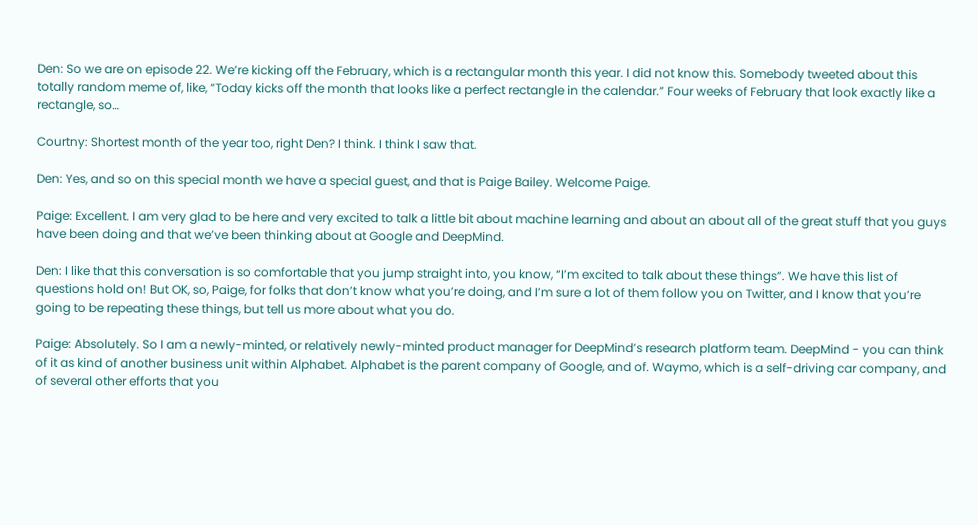Den: So we are on episode 22. We’re kicking off the February, which is a rectangular month this year. I did not know this. Somebody tweeted about this totally random meme of, like, “Today kicks off the month that looks like a perfect rectangle in the calendar.” Four weeks of February that look exactly like a rectangle, so…

Courtny: Shortest month of the year too, right Den? I think. I think I saw that.

Den: Yes, and so on this special month we have a special guest, and that is Paige Bailey. Welcome Paige.

Paige: Excellent. I am very glad to be here and very excited to talk a little bit about machine learning and about an about all of the great stuff that you guys have been doing and that we’ve been thinking about at Google and DeepMind.

Den: I like that this conversation is so comfortable that you jump straight into, you know, “I’m excited to talk about these things”. We have this list of questions hold on! But OK, so, Paige, for folks that don’t know what you’re doing, and I’m sure a lot of them follow you on Twitter, and I know that you’re going to be repeating these things, but tell us more about what you do.

Paige: Absolutely. So I am a newly-minted, or relatively newly-minted product manager for DeepMind’s research platform team. DeepMind - you can think of it as kind of another business unit within Alphabet. Alphabet is the parent company of Google, and of. Waymo, which is a self-driving car company, and of several other efforts that you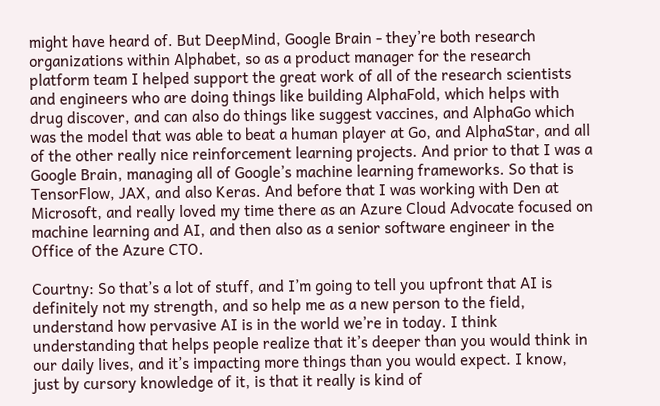might have heard of. But DeepMind, Google Brain - they’re both research organizations within Alphabet, so as a product manager for the research platform team I helped support the great work of all of the research scientists and engineers who are doing things like building AlphaFold, which helps with drug discover, and can also do things like suggest vaccines, and AlphaGo which was the model that was able to beat a human player at Go, and AlphaStar, and all of the other really nice reinforcement learning projects. And prior to that I was a Google Brain, managing all of Google’s machine learning frameworks. So that is TensorFlow, JAX, and also Keras. And before that I was working with Den at Microsoft, and really loved my time there as an Azure Cloud Advocate focused on machine learning and AI, and then also as a senior software engineer in the Office of the Azure CTO.

Courtny: So that’s a lot of stuff, and I’m going to tell you upfront that AI is definitely not my strength, and so help me as a new person to the field, understand how pervasive AI is in the world we’re in today. I think understanding that helps people realize that it’s deeper than you would think in our daily lives, and it’s impacting more things than you would expect. I know, just by cursory knowledge of it, is that it really is kind of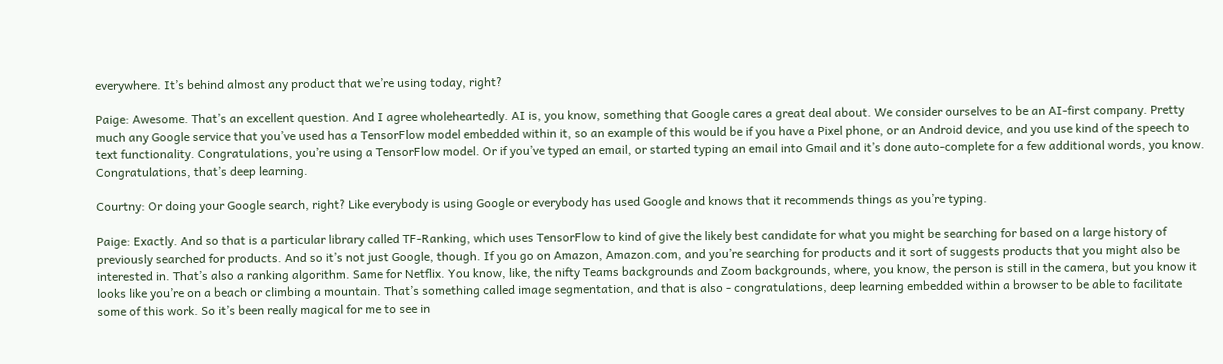everywhere. It’s behind almost any product that we’re using today, right?

Paige: Awesome. That’s an excellent question. And I agree wholeheartedly. AI is, you know, something that Google cares a great deal about. We consider ourselves to be an AI-first company. Pretty much any Google service that you’ve used has a TensorFlow model embedded within it, so an example of this would be if you have a Pixel phone, or an Android device, and you use kind of the speech to text functionality. Congratulations, you’re using a TensorFlow model. Or if you’ve typed an email, or started typing an email into Gmail and it’s done auto-complete for a few additional words, you know. Congratulations, that’s deep learning.

Courtny: Or doing your Google search, right? Like everybody is using Google or everybody has used Google and knows that it recommends things as you’re typing.

Paige: Exactly. And so that is a particular library called TF-Ranking, which uses TensorFlow to kind of give the likely best candidate for what you might be searching for based on a large history of previously searched for products. And so it’s not just Google, though. If you go on Amazon, Amazon.com, and you’re searching for products and it sort of suggests products that you might also be interested in. That’s also a ranking algorithm. Same for Netflix. You know, like, the nifty Teams backgrounds and Zoom backgrounds, where, you know, the person is still in the camera, but you know it looks like you’re on a beach or climbing a mountain. That’s something called image segmentation, and that is also - congratulations, deep learning embedded within a browser to be able to facilitate some of this work. So it’s been really magical for me to see in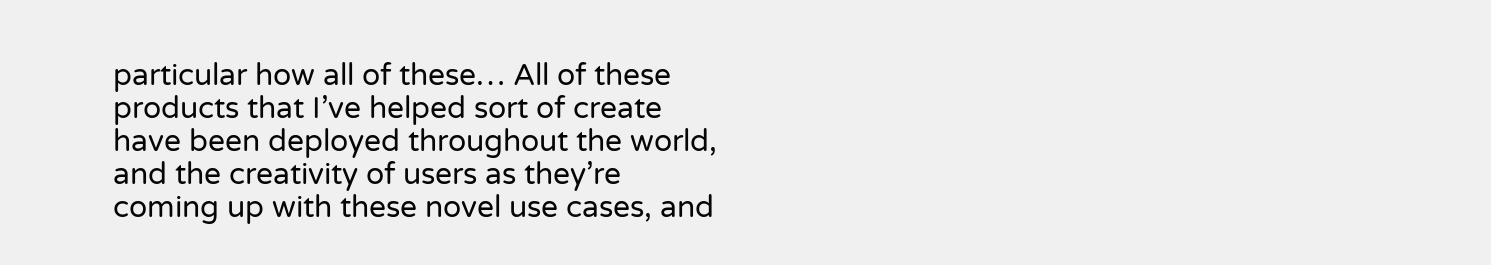particular how all of these… All of these products that I’ve helped sort of create have been deployed throughout the world, and the creativity of users as they’re coming up with these novel use cases, and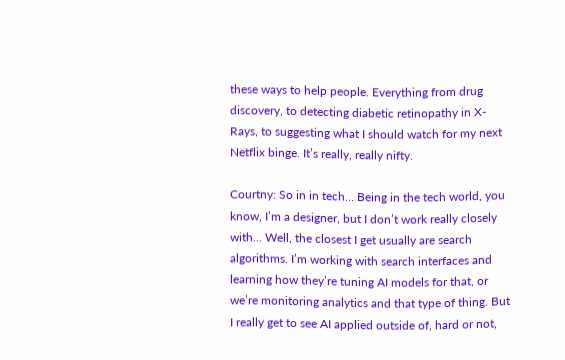these ways to help people. Everything from drug discovery, to detecting diabetic retinopathy in X-Rays, to suggesting what I should watch for my next Netflix binge. It’s really, really nifty.

Courtny: So in in tech… Being in the tech world, you know, I’m a designer, but I don’t work really closely with… Well, the closest I get usually are search algorithms. I’m working with search interfaces and learning how they’re tuning AI models for that, or we’re monitoring analytics and that type of thing. But I really get to see AI applied outside of, hard or not,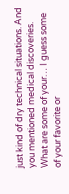just kind of dry technical situations. And you mentioned medical discoveries. What are some of your… I guess some of your favorite or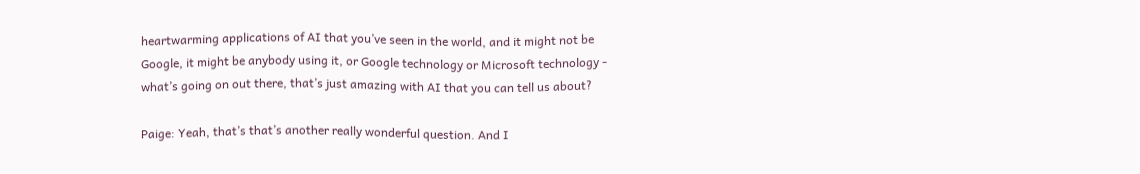heartwarming applications of AI that you’ve seen in the world, and it might not be Google, it might be anybody using it, or Google technology or Microsoft technology - what’s going on out there, that’s just amazing with AI that you can tell us about?

Paige: Yeah, that’s that’s another really wonderful question. And I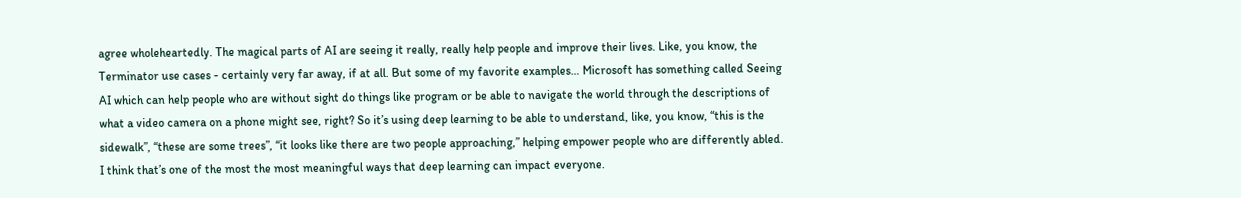agree wholeheartedly. The magical parts of AI are seeing it really, really help people and improve their lives. Like, you know, the Terminator use cases - certainly very far away, if at all. But some of my favorite examples… Microsoft has something called Seeing AI which can help people who are without sight do things like program or be able to navigate the world through the descriptions of what a video camera on a phone might see, right? So it’s using deep learning to be able to understand, like, you know, “this is the sidewalk”, “these are some trees”, “it looks like there are two people approaching,” helping empower people who are differently abled. I think that’s one of the most the most meaningful ways that deep learning can impact everyone.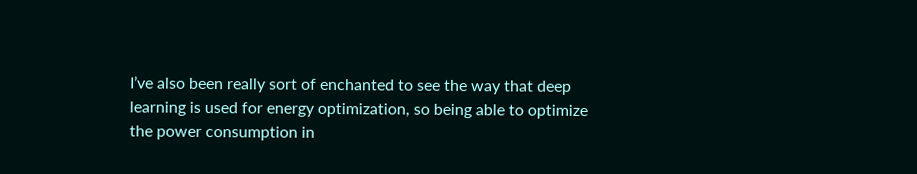I’ve also been really sort of enchanted to see the way that deep learning is used for energy optimization, so being able to optimize the power consumption in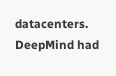datacenters. DeepMind had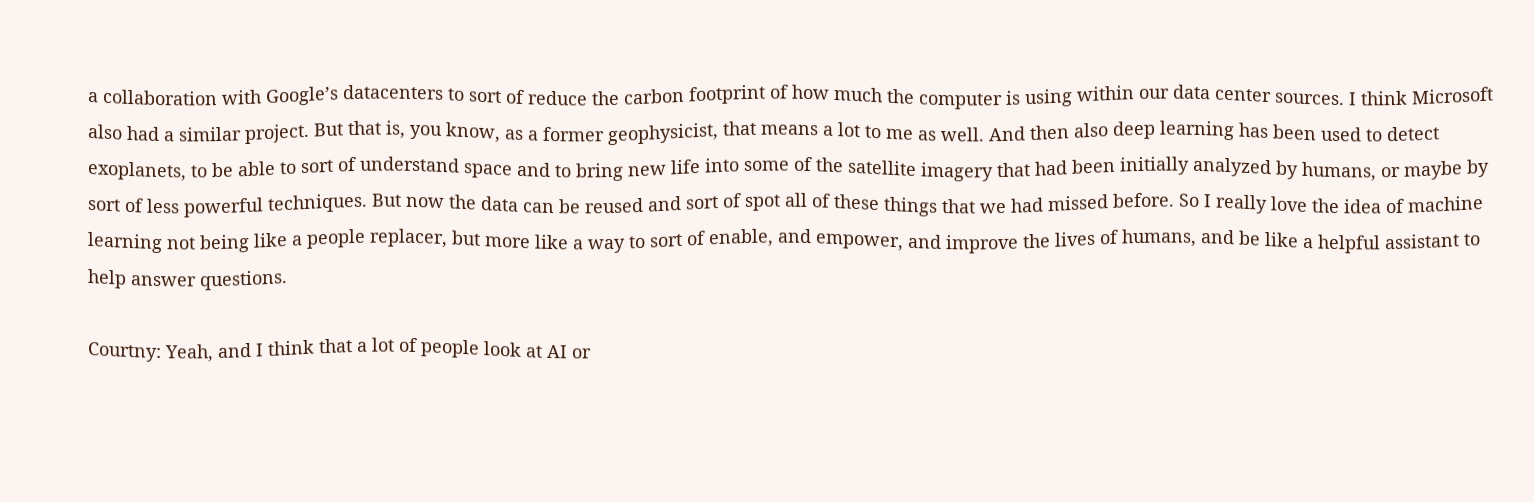a collaboration with Google’s datacenters to sort of reduce the carbon footprint of how much the computer is using within our data center sources. I think Microsoft also had a similar project. But that is, you know, as a former geophysicist, that means a lot to me as well. And then also deep learning has been used to detect exoplanets, to be able to sort of understand space and to bring new life into some of the satellite imagery that had been initially analyzed by humans, or maybe by sort of less powerful techniques. But now the data can be reused and sort of spot all of these things that we had missed before. So I really love the idea of machine learning not being like a people replacer, but more like a way to sort of enable, and empower, and improve the lives of humans, and be like a helpful assistant to help answer questions.

Courtny: Yeah, and I think that a lot of people look at AI or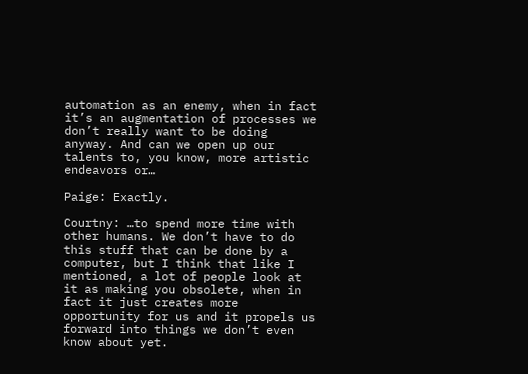automation as an enemy, when in fact it’s an augmentation of processes we don’t really want to be doing anyway. And can we open up our talents to, you know, more artistic endeavors or…

Paige: Exactly.

Courtny: …to spend more time with other humans. We don’t have to do this stuff that can be done by a computer, but I think that like I mentioned, a lot of people look at it as making you obsolete, when in fact it just creates more opportunity for us and it propels us forward into things we don’t even know about yet.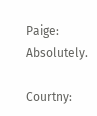Paige: Absolutely.

Courtny: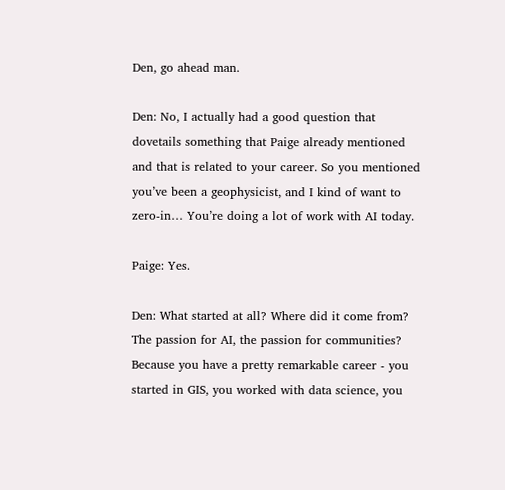Den, go ahead man.

Den: No, I actually had a good question that dovetails something that Paige already mentioned and that is related to your career. So you mentioned you’ve been a geophysicist, and I kind of want to zero-in… You’re doing a lot of work with AI today.

Paige: Yes.

Den: What started at all? Where did it come from? The passion for AI, the passion for communities? Because you have a pretty remarkable career - you started in GIS, you worked with data science, you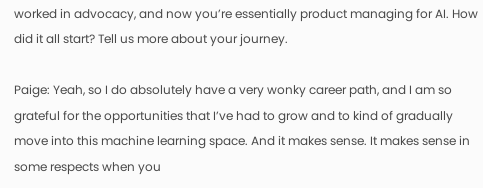worked in advocacy, and now you’re essentially product managing for AI. How did it all start? Tell us more about your journey.

Paige: Yeah, so I do absolutely have a very wonky career path, and I am so grateful for the opportunities that I’ve had to grow and to kind of gradually move into this machine learning space. And it makes sense. It makes sense in some respects when you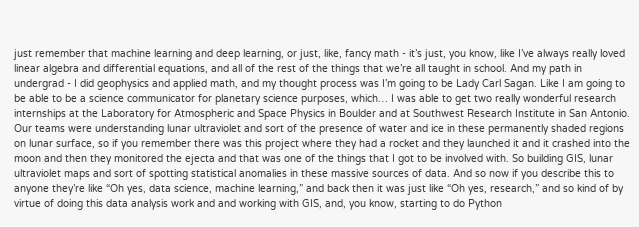just remember that machine learning and deep learning, or just, like, fancy math - it’s just, you know, like I’ve always really loved linear algebra and differential equations, and all of the rest of the things that we’re all taught in school. And my path in undergrad - I did geophysics and applied math, and my thought process was I’m going to be Lady Carl Sagan. Like I am going to be able to be a science communicator for planetary science purposes, which… I was able to get two really wonderful research internships at the Laboratory for Atmospheric and Space Physics in Boulder and at Southwest Research Institute in San Antonio. Our teams were understanding lunar ultraviolet and sort of the presence of water and ice in these permanently shaded regions on lunar surface, so if you remember there was this project where they had a rocket and they launched it and it crashed into the moon and then they monitored the ejecta and that was one of the things that I got to be involved with. So building GIS, lunar ultraviolet maps and sort of spotting statistical anomalies in these massive sources of data. And so now if you describe this to anyone they’re like “Oh yes, data science, machine learning,” and back then it was just like “Oh yes, research,” and so kind of by virtue of doing this data analysis work and and working with GIS, and, you know, starting to do Python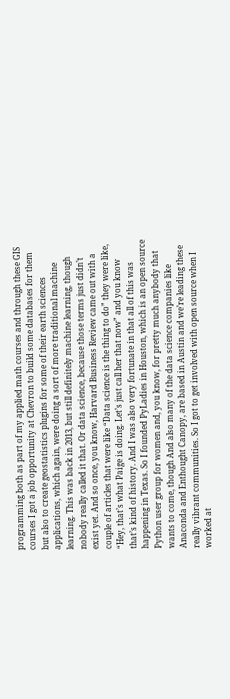programming both as part of my applied math courses and through these GIS courses I got a job opportunity at Chevron to build some databases for them but also to create geostatistics plugins for some of their earth sciences applications, which again, were doing a sort of more traditional machine learning. This was back in 2013, but still definitely machine learning, though nobody really called it that. Or data science, because those terms just didn’t exist yet. And so once, you know, Harvard Business Review came out with a couple of articles that were like “Data science is the thing to do” they were like, “Hey, that’s what Paige is doing. Let’s just call her that now” and you know that’s kind of history. And I was also very fortunate in that all of this was happening in Texas. So I founded PyLadies in Houston, which is an open source Python user group for women and, you know, for pretty much anybody that wants to come, though And also many of the data science companies like Anaconda and Enthought Canopy, are based in Austin and we’re leading these really vibrant communities. So I got to get involved with open source when I worked at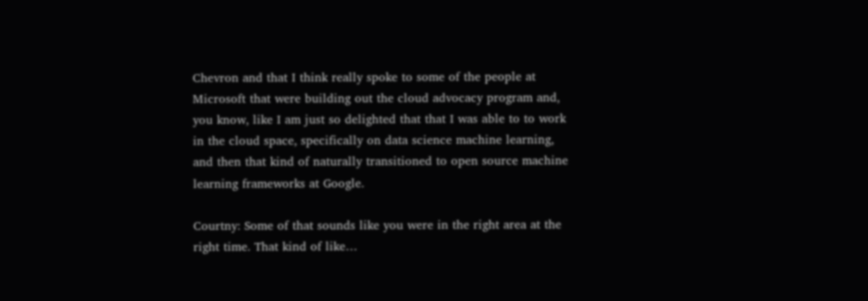Chevron and that I think really spoke to some of the people at Microsoft that were building out the cloud advocacy program and, you know, like I am just so delighted that that I was able to to work in the cloud space, specifically on data science machine learning, and then that kind of naturally transitioned to open source machine learning frameworks at Google.

Courtny: Some of that sounds like you were in the right area at the right time. That kind of like…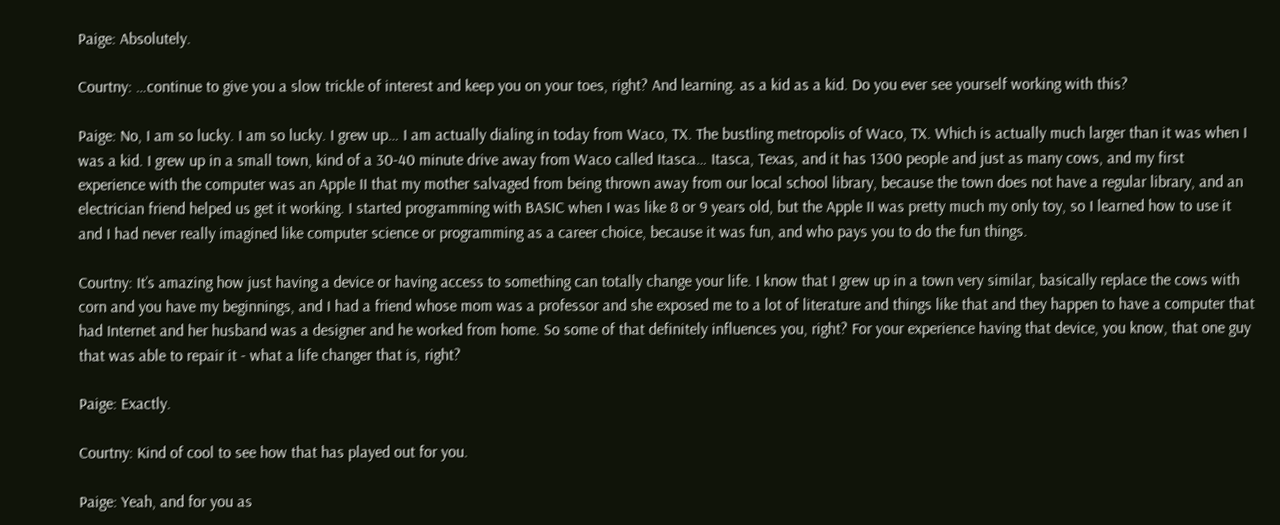Paige: Absolutely.

Courtny: …continue to give you a slow trickle of interest and keep you on your toes, right? And learning. as a kid as a kid. Do you ever see yourself working with this?

Paige: No, I am so lucky. I am so lucky. I grew up… I am actually dialing in today from Waco, TX. The bustling metropolis of Waco, TX. Which is actually much larger than it was when I was a kid. I grew up in a small town, kind of a 30-40 minute drive away from Waco called Itasca… Itasca, Texas, and it has 1300 people and just as many cows, and my first experience with the computer was an Apple II that my mother salvaged from being thrown away from our local school library, because the town does not have a regular library, and an electrician friend helped us get it working. I started programming with BASIC when I was like 8 or 9 years old, but the Apple II was pretty much my only toy, so I learned how to use it and I had never really imagined like computer science or programming as a career choice, because it was fun, and who pays you to do the fun things.

Courtny: It’s amazing how just having a device or having access to something can totally change your life. I know that I grew up in a town very similar, basically replace the cows with corn and you have my beginnings, and I had a friend whose mom was a professor and she exposed me to a lot of literature and things like that and they happen to have a computer that had Internet and her husband was a designer and he worked from home. So some of that definitely influences you, right? For your experience having that device, you know, that one guy that was able to repair it - what a life changer that is, right?

Paige: Exactly.

Courtny: Kind of cool to see how that has played out for you.

Paige: Yeah, and for you as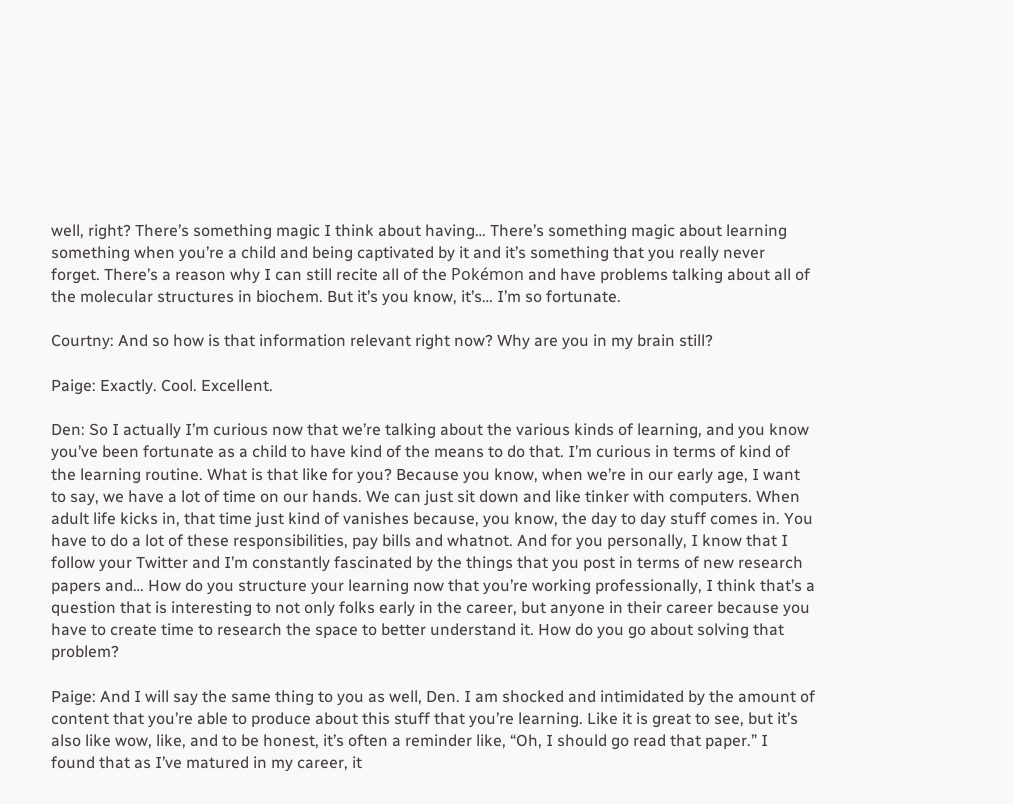well, right? There’s something magic I think about having… There’s something magic about learning something when you’re a child and being captivated by it and it’s something that you really never forget. There’s a reason why I can still recite all of the Pokémon and have problems talking about all of the molecular structures in biochem. But it’s you know, it’s… I’m so fortunate.

Courtny: And so how is that information relevant right now? Why are you in my brain still?

Paige: Exactly. Cool. Excellent.

Den: So I actually I’m curious now that we’re talking about the various kinds of learning, and you know you’ve been fortunate as a child to have kind of the means to do that. I’m curious in terms of kind of the learning routine. What is that like for you? Because you know, when we’re in our early age, I want to say, we have a lot of time on our hands. We can just sit down and like tinker with computers. When adult life kicks in, that time just kind of vanishes because, you know, the day to day stuff comes in. You have to do a lot of these responsibilities, pay bills and whatnot. And for you personally, I know that I follow your Twitter and I’m constantly fascinated by the things that you post in terms of new research papers and… How do you structure your learning now that you’re working professionally, I think that’s a question that is interesting to not only folks early in the career, but anyone in their career because you have to create time to research the space to better understand it. How do you go about solving that problem?

Paige: And I will say the same thing to you as well, Den. I am shocked and intimidated by the amount of content that you’re able to produce about this stuff that you’re learning. Like it is great to see, but it’s also like wow, like, and to be honest, it’s often a reminder like, “Oh, I should go read that paper.” I found that as I’ve matured in my career, it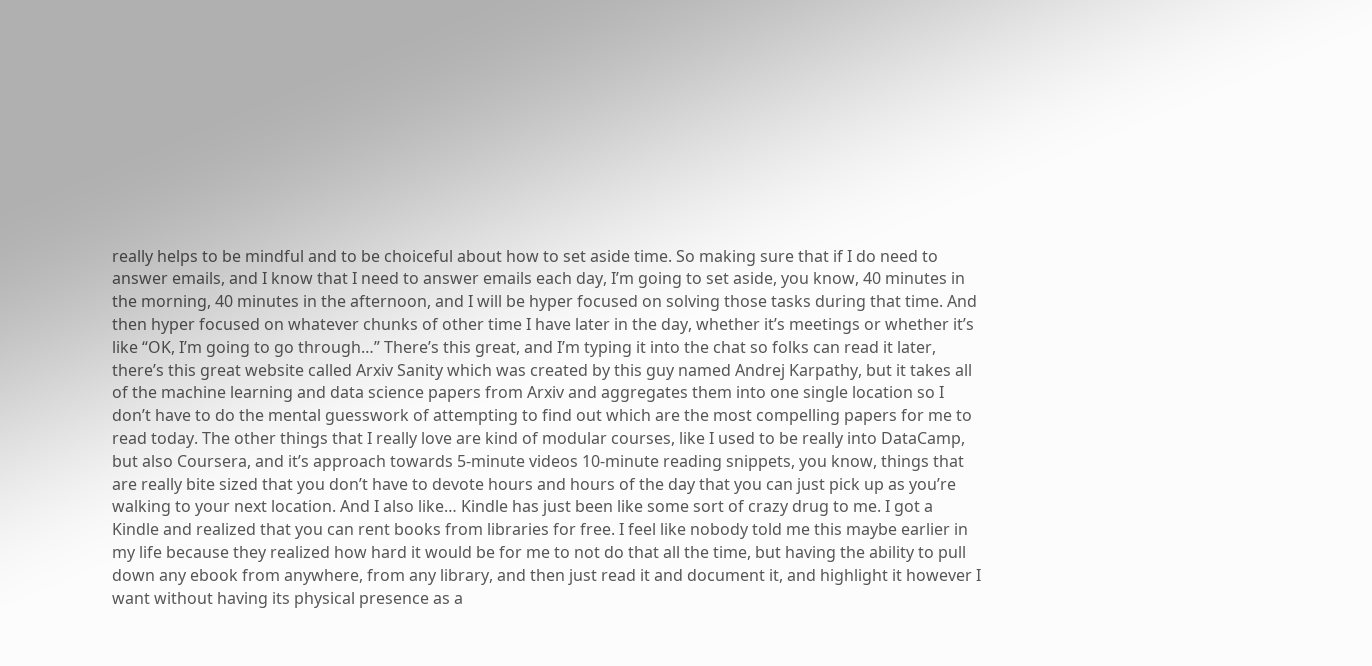really helps to be mindful and to be choiceful about how to set aside time. So making sure that if I do need to answer emails, and I know that I need to answer emails each day, I’m going to set aside, you know, 40 minutes in the morning, 40 minutes in the afternoon, and I will be hyper focused on solving those tasks during that time. And then hyper focused on whatever chunks of other time I have later in the day, whether it’s meetings or whether it’s like “OK, I’m going to go through…” There’s this great, and I’m typing it into the chat so folks can read it later, there’s this great website called Arxiv Sanity which was created by this guy named Andrej Karpathy, but it takes all of the machine learning and data science papers from Arxiv and aggregates them into one single location so I don’t have to do the mental guesswork of attempting to find out which are the most compelling papers for me to read today. The other things that I really love are kind of modular courses, like I used to be really into DataCamp, but also Coursera, and it’s approach towards 5-minute videos 10-minute reading snippets, you know, things that are really bite sized that you don’t have to devote hours and hours of the day that you can just pick up as you’re walking to your next location. And I also like… Kindle has just been like some sort of crazy drug to me. I got a Kindle and realized that you can rent books from libraries for free. I feel like nobody told me this maybe earlier in my life because they realized how hard it would be for me to not do that all the time, but having the ability to pull down any ebook from anywhere, from any library, and then just read it and document it, and highlight it however I want without having its physical presence as a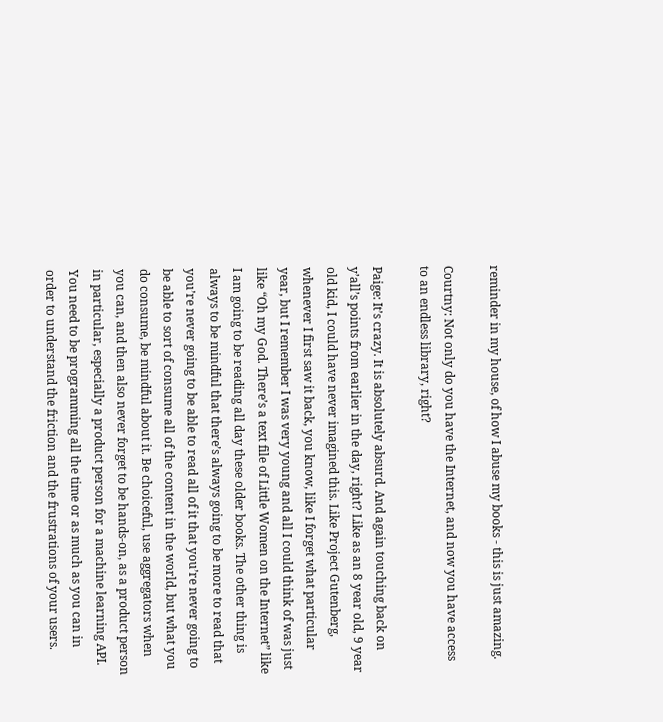reminder in my house, of how I abuse my books - this is just amazing.

Courtny: Not only do you have the Internet, and now you have access to an endless library, right?

Paige: It’s crazy. It is absolutely absurd. And again touching back on y’all’s points from earlier in the day, right? Like as an 8 year old, 9 year old kid, I could have never imagined this. Like Project Gutenberg, whenever I first saw it back, you know, like I forget what particular year, but I remember I was very young and all I could think of was just like “Oh my God. There’s a text file of Little Women on the Internet” like I am going to be reading all day these older books. The other thing is always to be mindful that there’s always going to be more to read that you’re never going to be able to read all of it that you’re never going to be able to sort of consume all of the content in the world, but what you do consume, be mindful about it. Be choiceful, use aggregators when you can, and then also never forget to be hands-on, as a product person in particular, especially a product person for a machine learning API. You need to be programming all the time or as much as you can in order to understand the friction and the frustrations of your users.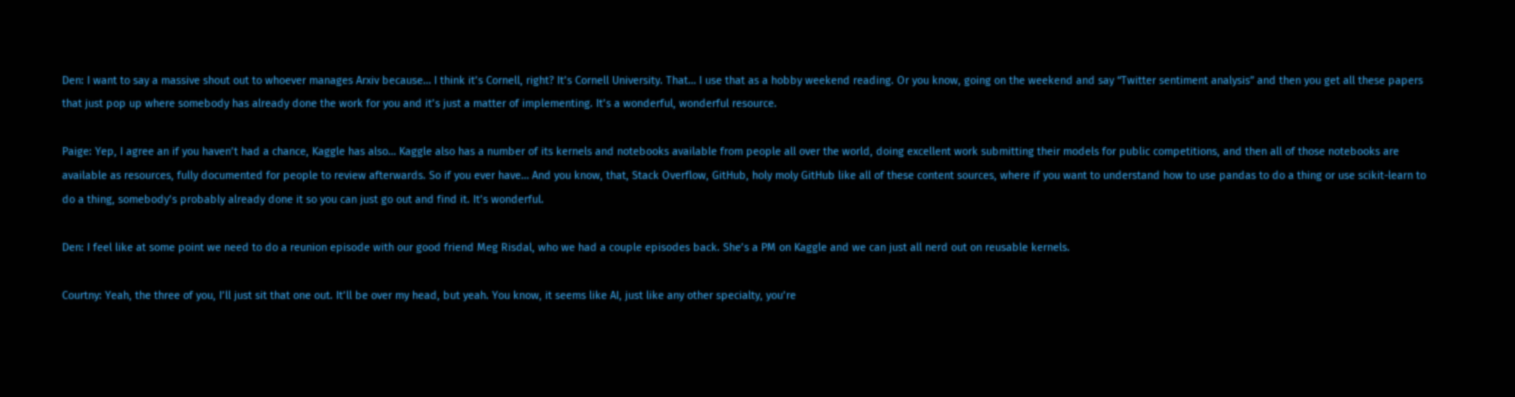Den: I want to say a massive shout out to whoever manages Arxiv because… I think it’s Cornell, right? It’s Cornell University. That… I use that as a hobby weekend reading. Or you know, going on the weekend and say “Twitter sentiment analysis” and then you get all these papers that just pop up where somebody has already done the work for you and it’s just a matter of implementing. It’s a wonderful, wonderful resource.

Paige: Yep, I agree an if you haven’t had a chance, Kaggle has also… Kaggle also has a number of its kernels and notebooks available from people all over the world, doing excellent work submitting their models for public competitions, and then all of those notebooks are available as resources, fully documented for people to review afterwards. So if you ever have… And you know, that, Stack Overflow, GitHub, holy moly GitHub like all of these content sources, where if you want to understand how to use pandas to do a thing or use scikit-learn to do a thing, somebody’s probably already done it so you can just go out and find it. It’s wonderful.

Den: I feel like at some point we need to do a reunion episode with our good friend Meg Risdal, who we had a couple episodes back. She’s a PM on Kaggle and we can just all nerd out on reusable kernels.

Courtny: Yeah, the three of you, I’ll just sit that one out. It’ll be over my head, but yeah. You know, it seems like AI, just like any other specialty, you’re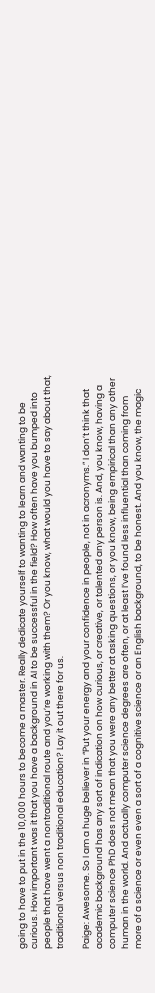going to have to put in the 10,000 hours to become a master. Really dedicate yourself to wanting to learn and wanting to be curious. How important was it that you have a background in AI to be successful in the field? How often have you bumped into people that have went a nontraditional route and you’re working with them? Or you know, what would you have to say about that, traditional versus non traditional education? Lay it out there for us.

Paige: Awesome. So I am a huge believer in “Put your energy and your confidence in people, not in acronyms.” I don’t think that academic background has any sort of indication on how curious, or creative, or talented any person is. And, you know, having a computer science PhD does not mean that you were any better at asking questions, or you know, being empirical than any other human in the world. And actually computer science degrees are often, or at least I’ve found less influential than coming from more of a science or even even a sort of a cognitive science or an English background, to be honest. And you know, the magic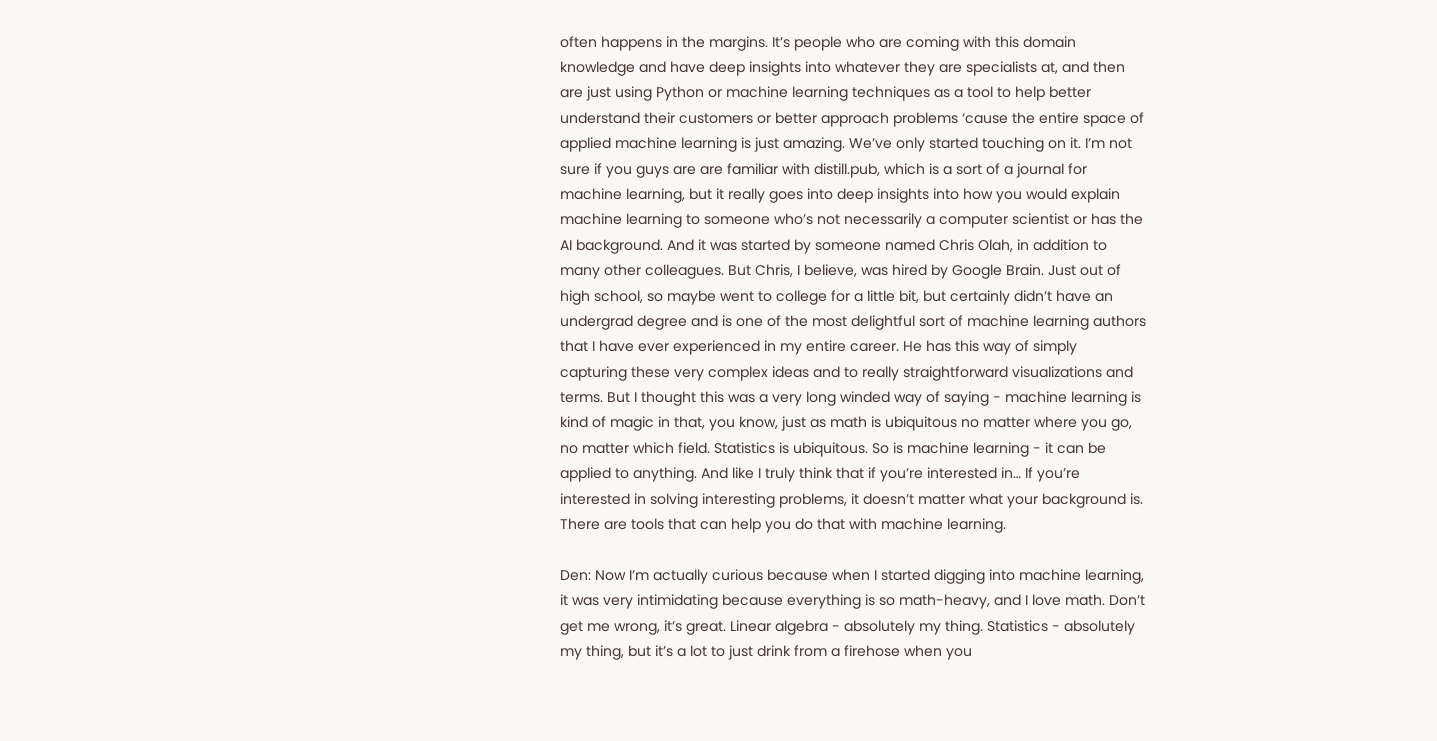often happens in the margins. It’s people who are coming with this domain knowledge and have deep insights into whatever they are specialists at, and then are just using Python or machine learning techniques as a tool to help better understand their customers or better approach problems ‘cause the entire space of applied machine learning is just amazing. We’ve only started touching on it. I’m not sure if you guys are are familiar with distill.pub, which is a sort of a journal for machine learning, but it really goes into deep insights into how you would explain machine learning to someone who’s not necessarily a computer scientist or has the AI background. And it was started by someone named Chris Olah, in addition to many other colleagues. But Chris, I believe, was hired by Google Brain. Just out of high school, so maybe went to college for a little bit, but certainly didn’t have an undergrad degree and is one of the most delightful sort of machine learning authors that I have ever experienced in my entire career. He has this way of simply capturing these very complex ideas and to really straightforward visualizations and terms. But I thought this was a very long winded way of saying - machine learning is kind of magic in that, you know, just as math is ubiquitous no matter where you go, no matter which field. Statistics is ubiquitous. So is machine learning - it can be applied to anything. And like I truly think that if you’re interested in… If you’re interested in solving interesting problems, it doesn’t matter what your background is. There are tools that can help you do that with machine learning.

Den: Now I’m actually curious because when I started digging into machine learning, it was very intimidating because everything is so math-heavy, and I love math. Don’t get me wrong, it’s great. Linear algebra - absolutely my thing. Statistics - absolutely my thing, but it’s a lot to just drink from a firehose when you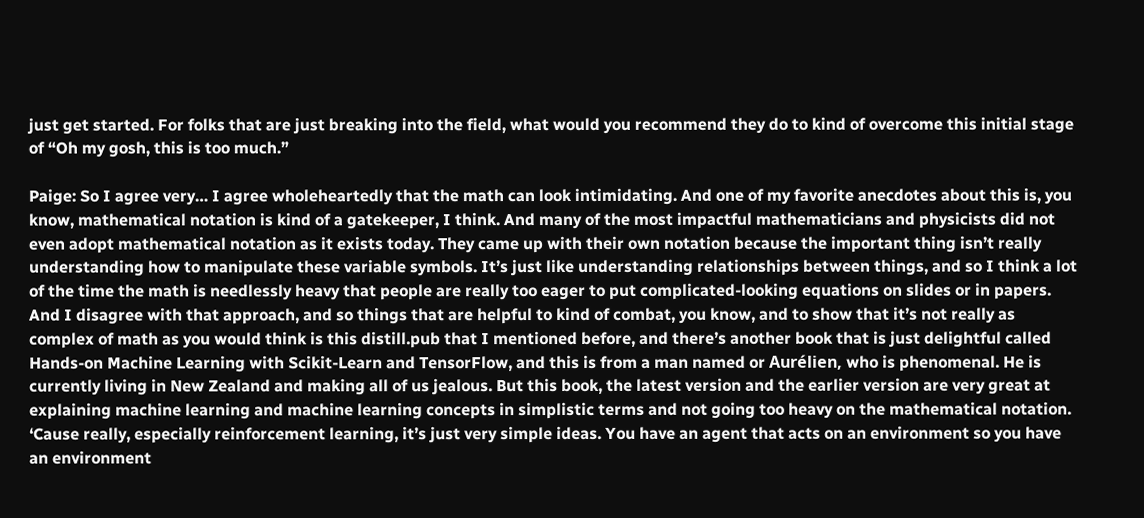just get started. For folks that are just breaking into the field, what would you recommend they do to kind of overcome this initial stage of “Oh my gosh, this is too much.”

Paige: So I agree very… I agree wholeheartedly that the math can look intimidating. And one of my favorite anecdotes about this is, you know, mathematical notation is kind of a gatekeeper, I think. And many of the most impactful mathematicians and physicists did not even adopt mathematical notation as it exists today. They came up with their own notation because the important thing isn’t really understanding how to manipulate these variable symbols. It’s just like understanding relationships between things, and so I think a lot of the time the math is needlessly heavy that people are really too eager to put complicated-looking equations on slides or in papers. And I disagree with that approach, and so things that are helpful to kind of combat, you know, and to show that it’s not really as complex of math as you would think is this distill.pub that I mentioned before, and there’s another book that is just delightful called Hands-on Machine Learning with Scikit-Learn and TensorFlow, and this is from a man named or Aurélien, who is phenomenal. He is currently living in New Zealand and making all of us jealous. But this book, the latest version and the earlier version are very great at explaining machine learning and machine learning concepts in simplistic terms and not going too heavy on the mathematical notation. ‘Cause really, especially reinforcement learning, it’s just very simple ideas. You have an agent that acts on an environment so you have an environment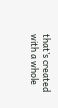that’s created with a whole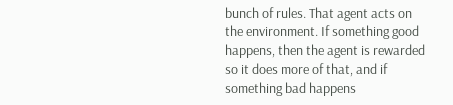bunch of rules. That agent acts on the environment. If something good happens, then the agent is rewarded so it does more of that, and if something bad happens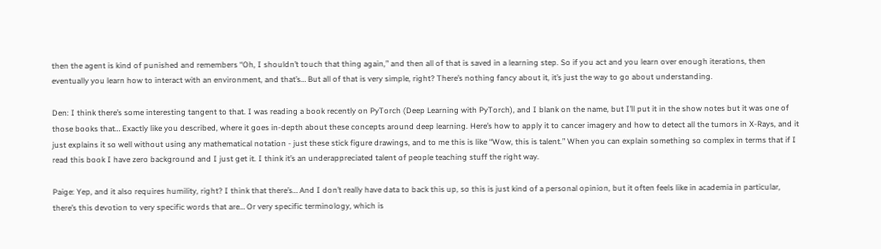then the agent is kind of punished and remembers “Oh, I shouldn’t touch that thing again,” and then all of that is saved in a learning step. So if you act and you learn over enough iterations, then eventually you learn how to interact with an environment, and that’s… But all of that is very simple, right? There’s nothing fancy about it, it’s just the way to go about understanding.

Den: I think there’s some interesting tangent to that. I was reading a book recently on PyTorch (Deep Learning with PyTorch), and I blank on the name, but I’ll put it in the show notes but it was one of those books that… Exactly like you described, where it goes in-depth about these concepts around deep learning. Here’s how to apply it to cancer imagery and how to detect all the tumors in X-Rays, and it just explains it so well without using any mathematical notation - just these stick figure drawings, and to me this is like “Wow, this is talent.” When you can explain something so complex in terms that if I read this book I have zero background and I just get it. I think it’s an underappreciated talent of people teaching stuff the right way.

Paige: Yep, and it also requires humility, right? I think that there’s… And I don’t really have data to back this up, so this is just kind of a personal opinion, but it often feels like in academia in particular, there’s this devotion to very specific words that are… Or very specific terminology, which is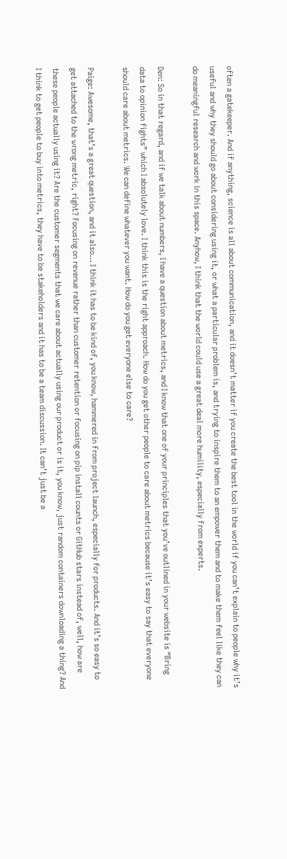often a gatekeeper. And if anything, science is all about communication, and it doesn’t matter if you create the best tool in the world if you can’t explain to people why it’s useful and why they should go about considering using it, or what a particular problem is, and trying to inspire them to an empower them and to make them feel like they can do meaningful research and work in this space. Anyhow, I think that the world could use a great deal more humility, especially from experts.

Den: So in that regard, and if we talk about numbers, I have a question about metrics, and I know that one of your principles that you’ve outlined in your website is “Bring data to opinion fights” which I absolutely love. I think this is the right approach. How do you get other people to care about metrics because it’s easy to say that everyone should care about metrics. We can define whatever you want. How do you get everyone else to care?

Paige: Awesome, that’s a great question, and it also… I think it has to be kind of, you know, hammered in from project launch, especially for products. And it’s so easy to get attached to the wrong metric, right? Focusing on revenue rather than customer retention or focusing on pip install counts or GitHub stars instead of, well, how are these people actually using it? Are the customer segments that we care about actually using our product or is it, you know, just random containers downloading a thing? And I think to get people to buy into metrics, they have to be stakeholders and it has to be a team discussion. It can’t just be a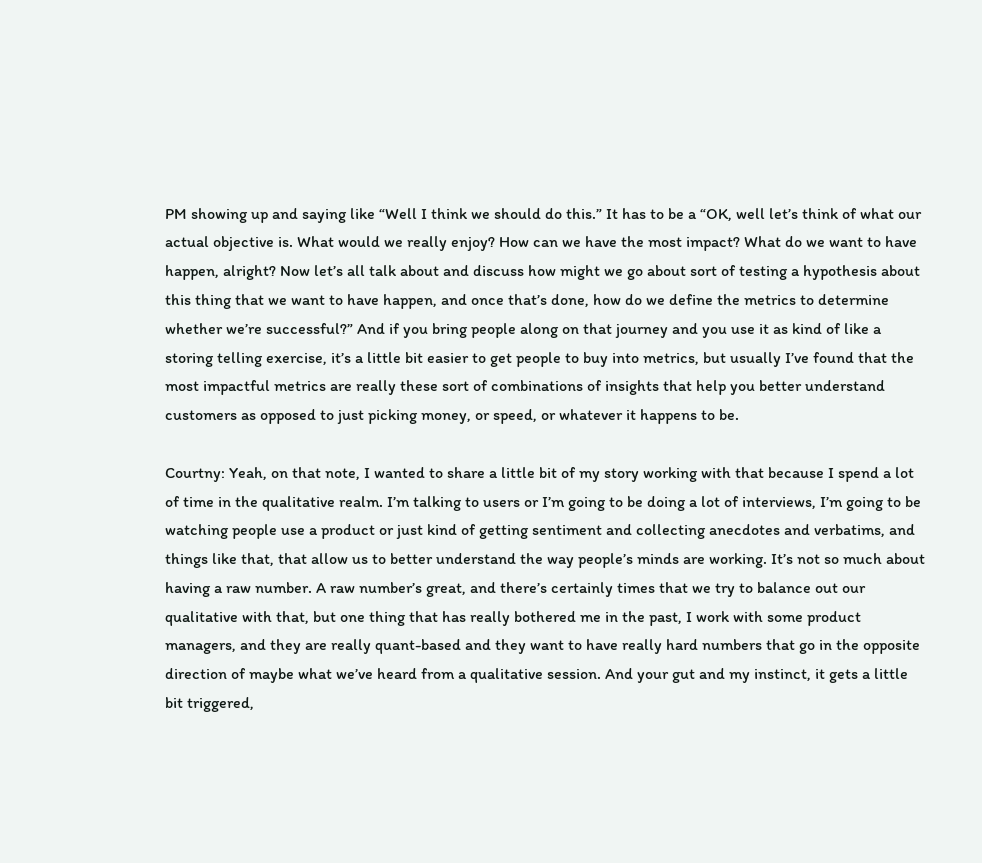PM showing up and saying like “Well I think we should do this.” It has to be a “OK, well let’s think of what our actual objective is. What would we really enjoy? How can we have the most impact? What do we want to have happen, alright? Now let’s all talk about and discuss how might we go about sort of testing a hypothesis about this thing that we want to have happen, and once that’s done, how do we define the metrics to determine whether we’re successful?” And if you bring people along on that journey and you use it as kind of like a storing telling exercise, it’s a little bit easier to get people to buy into metrics, but usually I’ve found that the most impactful metrics are really these sort of combinations of insights that help you better understand customers as opposed to just picking money, or speed, or whatever it happens to be.

Courtny: Yeah, on that note, I wanted to share a little bit of my story working with that because I spend a lot of time in the qualitative realm. I’m talking to users or I’m going to be doing a lot of interviews, I’m going to be watching people use a product or just kind of getting sentiment and collecting anecdotes and verbatims, and things like that, that allow us to better understand the way people’s minds are working. It’s not so much about having a raw number. A raw number’s great, and there’s certainly times that we try to balance out our qualitative with that, but one thing that has really bothered me in the past, I work with some product managers, and they are really quant-based and they want to have really hard numbers that go in the opposite direction of maybe what we’ve heard from a qualitative session. And your gut and my instinct, it gets a little bit triggered,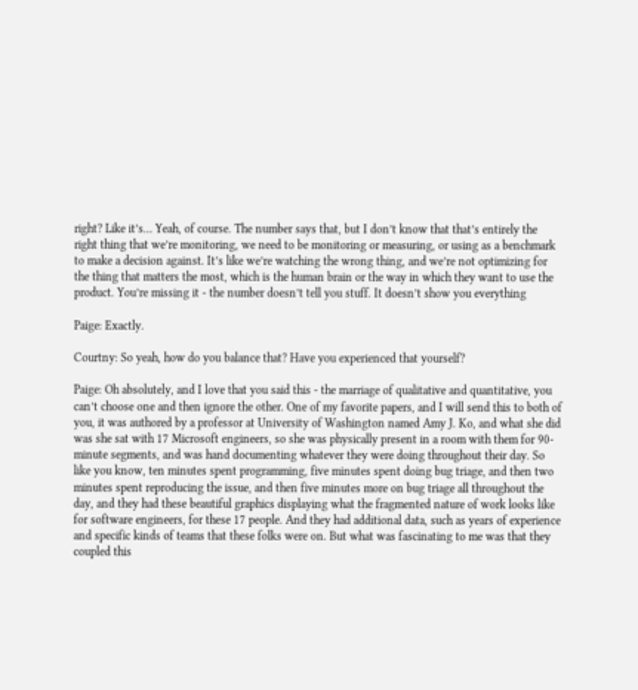right? Like it’s… Yeah, of course. The number says that, but I don’t know that that’s entirely the right thing that we’re monitoring, we need to be monitoring or measuring, or using as a benchmark to make a decision against. It’s like we’re watching the wrong thing, and we’re not optimizing for the thing that matters the most, which is the human brain or the way in which they want to use the product. You’re missing it - the number doesn’t tell you stuff. It doesn’t show you everything

Paige: Exactly.

Courtny: So yeah, how do you balance that? Have you experienced that yourself?

Paige: Oh absolutely, and I love that you said this - the marriage of qualitative and quantitative, you can’t choose one and then ignore the other. One of my favorite papers, and I will send this to both of you, it was authored by a professor at University of Washington named Amy J. Ko, and what she did was she sat with 17 Microsoft engineers, so she was physically present in a room with them for 90-minute segments, and was hand documenting whatever they were doing throughout their day. So like you know, ten minutes spent programming, five minutes spent doing bug triage, and then two minutes spent reproducing the issue, and then five minutes more on bug triage all throughout the day, and they had these beautiful graphics displaying what the fragmented nature of work looks like for software engineers, for these 17 people. And they had additional data, such as years of experience and specific kinds of teams that these folks were on. But what was fascinating to me was that they coupled this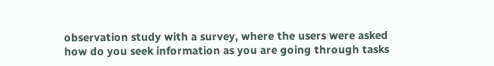observation study with a survey, where the users were asked how do you seek information as you are going through tasks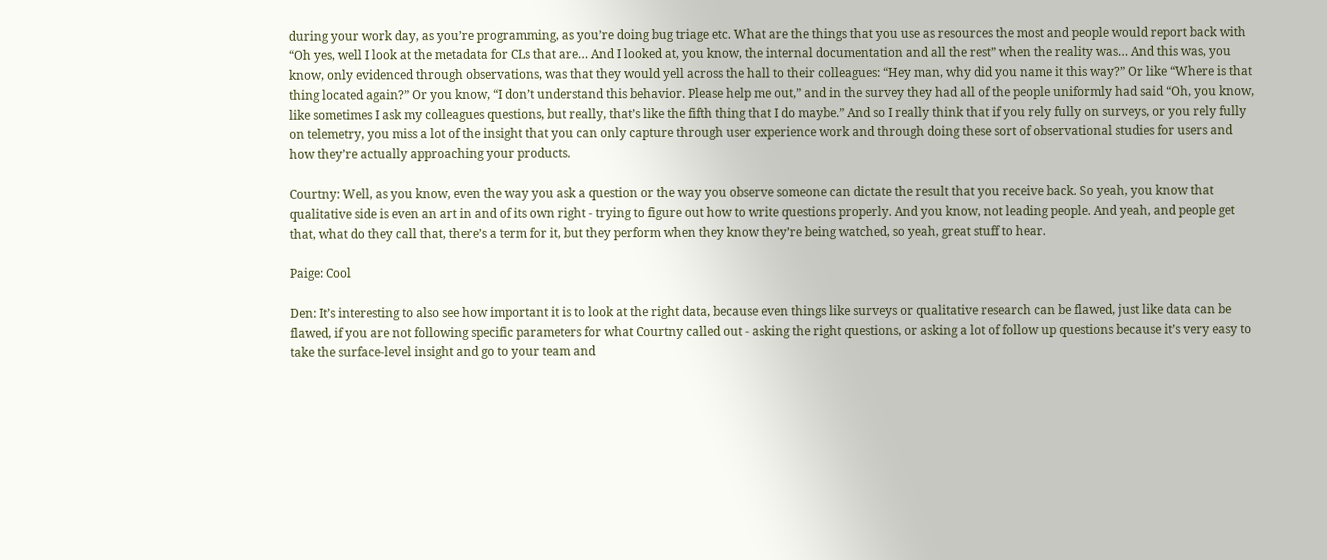during your work day, as you’re programming, as you’re doing bug triage etc. What are the things that you use as resources the most and people would report back with “Oh yes, well I look at the metadata for CLs that are… And I looked at, you know, the internal documentation and all the rest” when the reality was… And this was, you know, only evidenced through observations, was that they would yell across the hall to their colleagues: “Hey man, why did you name it this way?” Or like “Where is that thing located again?” Or you know, “I don’t understand this behavior. Please help me out,” and in the survey they had all of the people uniformly had said “Oh, you know, like sometimes I ask my colleagues questions, but really, that’s like the fifth thing that I do maybe.” And so I really think that if you rely fully on surveys, or you rely fully on telemetry, you miss a lot of the insight that you can only capture through user experience work and through doing these sort of observational studies for users and how they’re actually approaching your products.

Courtny: Well, as you know, even the way you ask a question or the way you observe someone can dictate the result that you receive back. So yeah, you know that qualitative side is even an art in and of its own right - trying to figure out how to write questions properly. And you know, not leading people. And yeah, and people get that, what do they call that, there’s a term for it, but they perform when they know they’re being watched, so yeah, great stuff to hear.

Paige: Cool

Den: It’s interesting to also see how important it is to look at the right data, because even things like surveys or qualitative research can be flawed, just like data can be flawed, if you are not following specific parameters for what Courtny called out - asking the right questions, or asking a lot of follow up questions because it’s very easy to take the surface-level insight and go to your team and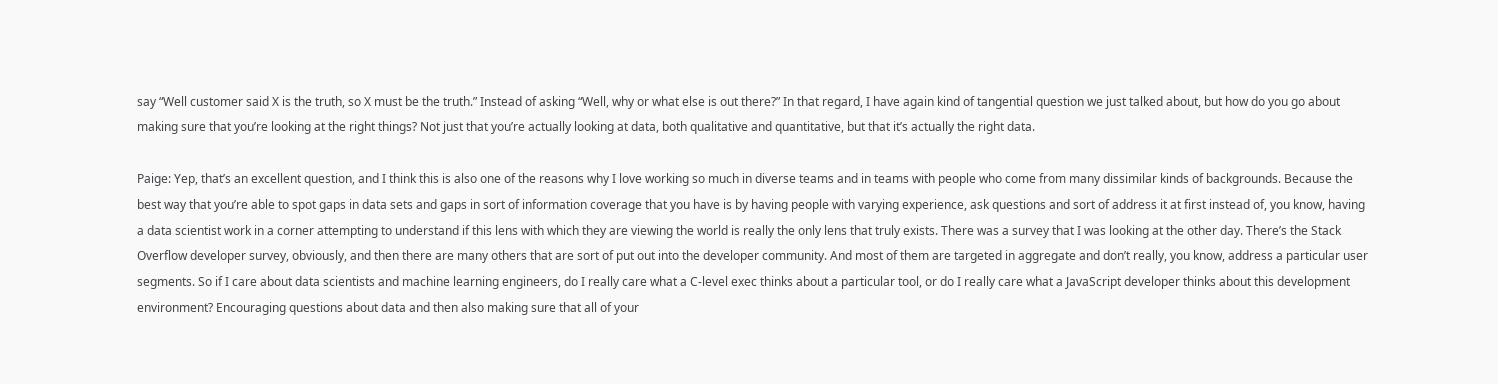say “Well customer said X is the truth, so X must be the truth.” Instead of asking “Well, why or what else is out there?” In that regard, I have again kind of tangential question we just talked about, but how do you go about making sure that you’re looking at the right things? Not just that you’re actually looking at data, both qualitative and quantitative, but that it’s actually the right data.

Paige: Yep, that’s an excellent question, and I think this is also one of the reasons why I love working so much in diverse teams and in teams with people who come from many dissimilar kinds of backgrounds. Because the best way that you’re able to spot gaps in data sets and gaps in sort of information coverage that you have is by having people with varying experience, ask questions and sort of address it at first instead of, you know, having a data scientist work in a corner attempting to understand if this lens with which they are viewing the world is really the only lens that truly exists. There was a survey that I was looking at the other day. There’s the Stack Overflow developer survey, obviously, and then there are many others that are sort of put out into the developer community. And most of them are targeted in aggregate and don’t really, you know, address a particular user segments. So if I care about data scientists and machine learning engineers, do I really care what a C-level exec thinks about a particular tool, or do I really care what a JavaScript developer thinks about this development environment? Encouraging questions about data and then also making sure that all of your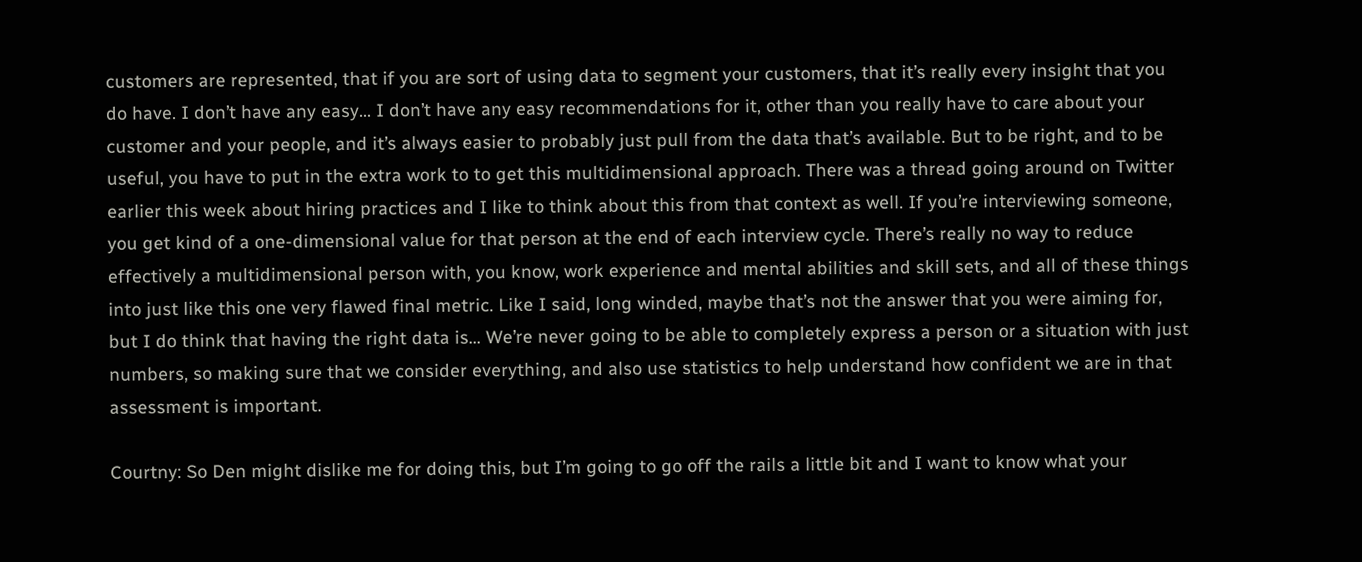customers are represented, that if you are sort of using data to segment your customers, that it’s really every insight that you do have. I don’t have any easy… I don’t have any easy recommendations for it, other than you really have to care about your customer and your people, and it’s always easier to probably just pull from the data that’s available. But to be right, and to be useful, you have to put in the extra work to to get this multidimensional approach. There was a thread going around on Twitter earlier this week about hiring practices and I like to think about this from that context as well. If you’re interviewing someone, you get kind of a one-dimensional value for that person at the end of each interview cycle. There’s really no way to reduce effectively a multidimensional person with, you know, work experience and mental abilities and skill sets, and all of these things into just like this one very flawed final metric. Like I said, long winded, maybe that’s not the answer that you were aiming for, but I do think that having the right data is… We’re never going to be able to completely express a person or a situation with just numbers, so making sure that we consider everything, and also use statistics to help understand how confident we are in that assessment is important.

Courtny: So Den might dislike me for doing this, but I’m going to go off the rails a little bit and I want to know what your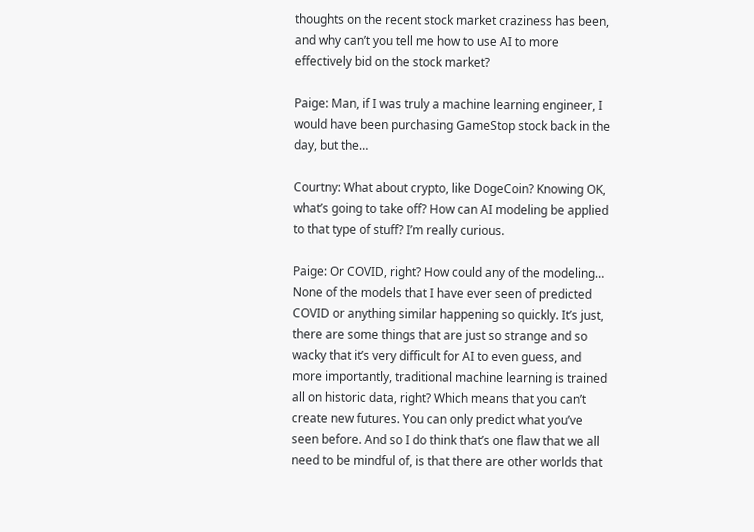thoughts on the recent stock market craziness has been, and why can’t you tell me how to use AI to more effectively bid on the stock market?

Paige: Man, if I was truly a machine learning engineer, I would have been purchasing GameStop stock back in the day, but the…

Courtny: What about crypto, like DogeCoin? Knowing OK, what’s going to take off? How can AI modeling be applied to that type of stuff? I’m really curious.

Paige: Or COVID, right? How could any of the modeling… None of the models that I have ever seen of predicted COVID or anything similar happening so quickly. It’s just, there are some things that are just so strange and so wacky that it’s very difficult for AI to even guess, and more importantly, traditional machine learning is trained all on historic data, right? Which means that you can’t create new futures. You can only predict what you’ve seen before. And so I do think that’s one flaw that we all need to be mindful of, is that there are other worlds that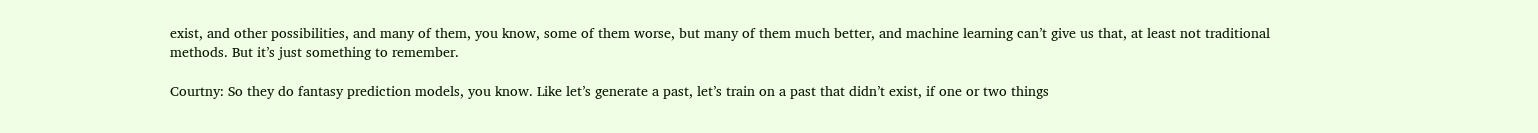exist, and other possibilities, and many of them, you know, some of them worse, but many of them much better, and machine learning can’t give us that, at least not traditional methods. But it’s just something to remember.

Courtny: So they do fantasy prediction models, you know. Like let’s generate a past, let’s train on a past that didn’t exist, if one or two things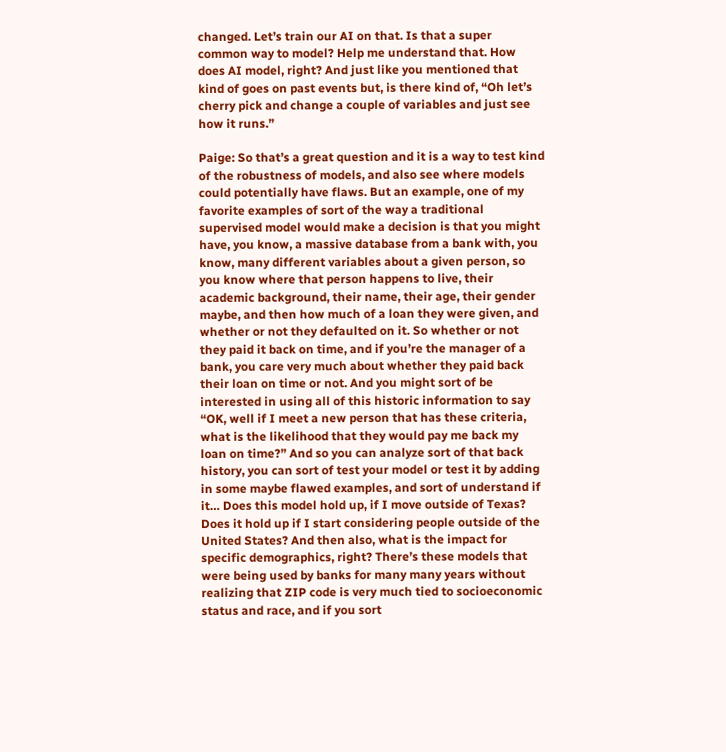changed. Let’s train our AI on that. Is that a super common way to model? Help me understand that. How does AI model, right? And just like you mentioned that kind of goes on past events but, is there kind of, “Oh let’s cherry pick and change a couple of variables and just see how it runs.”

Paige: So that’s a great question and it is a way to test kind of the robustness of models, and also see where models could potentially have flaws. But an example, one of my favorite examples of sort of the way a traditional supervised model would make a decision is that you might have, you know, a massive database from a bank with, you know, many different variables about a given person, so you know where that person happens to live, their academic background, their name, their age, their gender maybe, and then how much of a loan they were given, and whether or not they defaulted on it. So whether or not they paid it back on time, and if you’re the manager of a bank, you care very much about whether they paid back their loan on time or not. And you might sort of be interested in using all of this historic information to say “OK, well if I meet a new person that has these criteria, what is the likelihood that they would pay me back my loan on time?” And so you can analyze sort of that back history, you can sort of test your model or test it by adding in some maybe flawed examples, and sort of understand if it… Does this model hold up, if I move outside of Texas? Does it hold up if I start considering people outside of the United States? And then also, what is the impact for specific demographics, right? There’s these models that were being used by banks for many many years without realizing that ZIP code is very much tied to socioeconomic status and race, and if you sort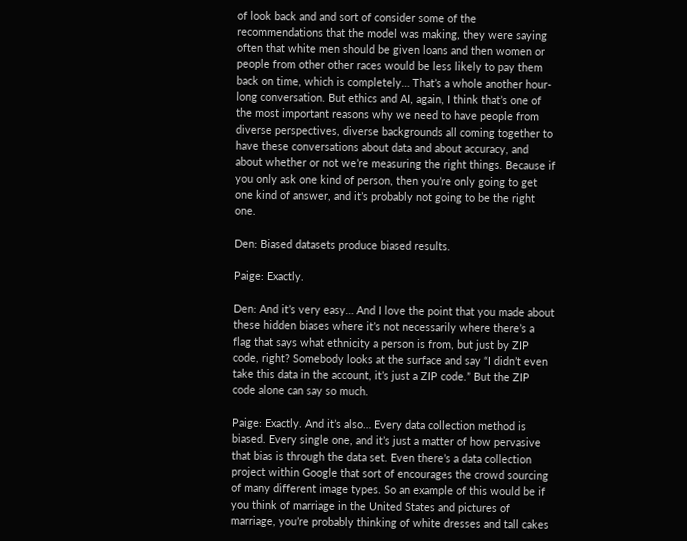of look back and and sort of consider some of the recommendations that the model was making, they were saying often that white men should be given loans and then women or people from other other races would be less likely to pay them back on time, which is completely… That’s a whole another hour-long conversation. But ethics and AI, again, I think that’s one of the most important reasons why we need to have people from diverse perspectives, diverse backgrounds all coming together to have these conversations about data and about accuracy, and about whether or not we’re measuring the right things. Because if you only ask one kind of person, then you’re only going to get one kind of answer, and it’s probably not going to be the right one.

Den: Biased datasets produce biased results.

Paige: Exactly.

Den: And it’s very easy… And I love the point that you made about these hidden biases where it’s not necessarily where there’s a flag that says what ethnicity a person is from, but just by ZIP code, right? Somebody looks at the surface and say “I didn’t even take this data in the account, it’s just a ZIP code.” But the ZIP code alone can say so much.

Paige: Exactly. And it’s also… Every data collection method is biased. Every single one, and it’s just a matter of how pervasive that bias is through the data set. Even there’s a data collection project within Google that sort of encourages the crowd sourcing of many different image types. So an example of this would be if you think of marriage in the United States and pictures of marriage, you’re probably thinking of white dresses and tall cakes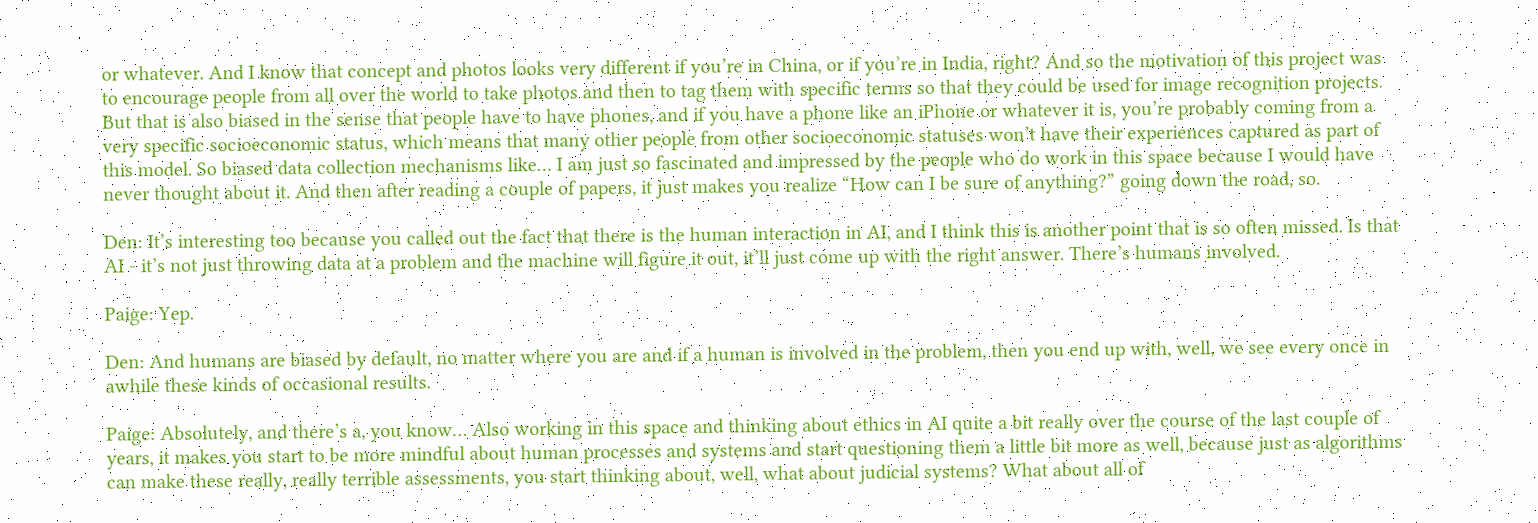or whatever. And I know that concept and photos looks very different if you’re in China, or if you’re in India, right? And so the motivation of this project was to encourage people from all over the world to take photos and then to tag them with specific terms so that they could be used for image recognition projects. But that is also biased in the sense that people have to have phones, and if you have a phone like an iPhone or whatever it is, you’re probably coming from a very specific socioeconomic status, which means that many other people from other socioeconomic statuses won’t have their experiences captured as part of this model. So biased data collection mechanisms like… I am just so fascinated and impressed by the people who do work in this space because I would have never thought about it. And then after reading a couple of papers, it just makes you realize “How can I be sure of anything?” going down the road, so.

Den: It’s interesting too because you called out the fact that there is the human interaction in AI, and I think this is another point that is so often missed. Is that AI - it’s not just throwing data at a problem and the machine will figure it out, it’ll just come up with the right answer. There’s humans involved.

Paige: Yep.

Den: And humans are biased by default, no matter where you are and if a human is involved in the problem, then you end up with, well, we see every once in awhile these kinds of occasional results.

Paige: Absolutely, and there’s a, you know… Also working in this space and thinking about ethics in AI quite a bit really over the course of the last couple of years, it makes you start to be more mindful about human processes and systems and start questioning them a little bit more as well, because just as algorithms can make these really, really terrible assessments, you start thinking about, well, what about judicial systems? What about all of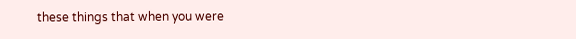these things that when you were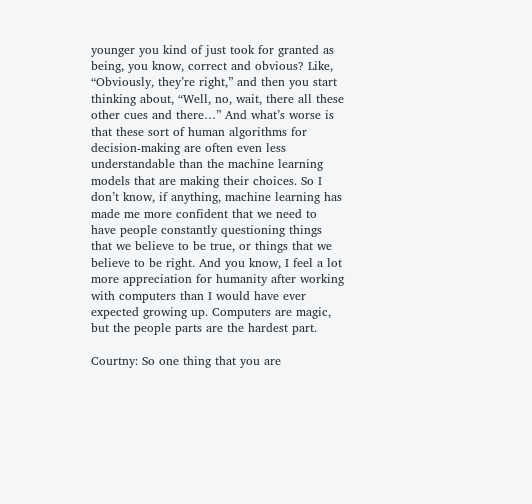younger you kind of just took for granted as being, you know, correct and obvious? Like, “Obviously, they’re right,” and then you start thinking about, “Well, no, wait, there all these other cues and there…” And what’s worse is that these sort of human algorithms for decision-making are often even less understandable than the machine learning models that are making their choices. So I don’t know, if anything, machine learning has made me more confident that we need to have people constantly questioning things that we believe to be true, or things that we believe to be right. And you know, I feel a lot more appreciation for humanity after working with computers than I would have ever expected growing up. Computers are magic, but the people parts are the hardest part.

Courtny: So one thing that you are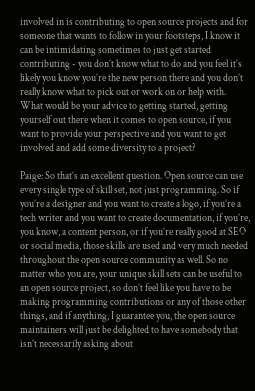involved in is contributing to open source projects and for someone that wants to follow in your footsteps, I know it can be intimidating sometimes to just get started contributing - you don’t know what to do and you feel it’s likely you know you’re the new person there and you don’t really know what to pick out or work on or help with. What would be your advice to getting started, getting yourself out there when it comes to open source, if you want to provide your perspective and you want to get involved and add some diversity to a project?

Paige: So that’s an excellent question. Open source can use every single type of skill set, not just programming. So if you’re a designer and you want to create a logo, if you’re a tech writer and you want to create documentation, if you’re, you know, a content person, or if you’re really good at SEO or social media, those skills are used and very much needed throughout the open source community as well. So no matter who you are, your unique skill sets can be useful to an open source project, so don’t feel like you have to be making programming contributions or any of those other things, and if anything, I guarantee you, the open source maintainers will just be delighted to have somebody that isn’t necessarily asking about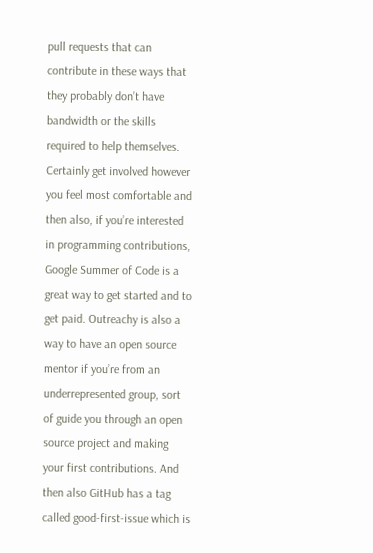pull requests that can contribute in these ways that they probably don’t have bandwidth or the skills required to help themselves. Certainly get involved however you feel most comfortable and then also, if you’re interested in programming contributions, Google Summer of Code is a great way to get started and to get paid. Outreachy is also a way to have an open source mentor if you’re from an underrepresented group, sort of guide you through an open source project and making your first contributions. And then also GitHub has a tag called good-first-issue which is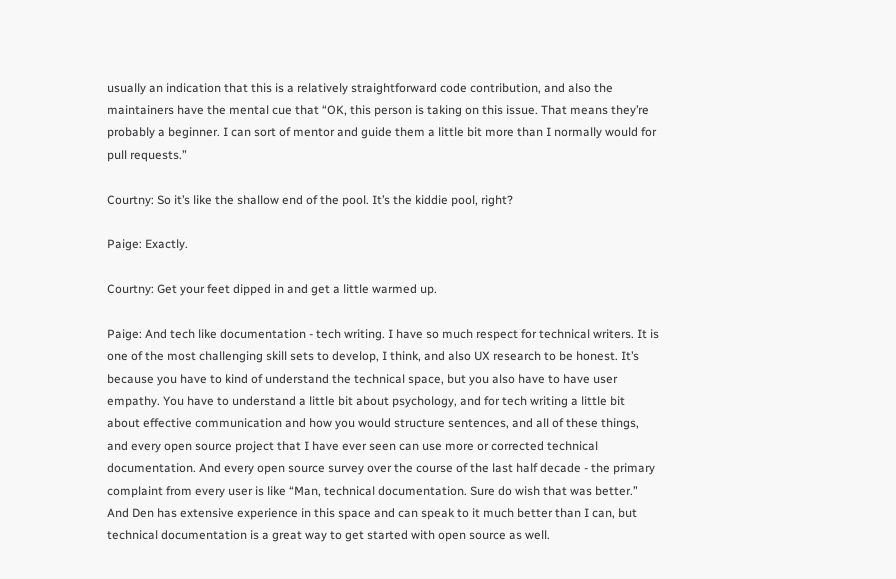usually an indication that this is a relatively straightforward code contribution, and also the maintainers have the mental cue that “OK, this person is taking on this issue. That means they’re probably a beginner. I can sort of mentor and guide them a little bit more than I normally would for pull requests.”

Courtny: So it’s like the shallow end of the pool. It’s the kiddie pool, right?

Paige: Exactly.

Courtny: Get your feet dipped in and get a little warmed up.

Paige: And tech like documentation - tech writing. I have so much respect for technical writers. It is one of the most challenging skill sets to develop, I think, and also UX research to be honest. It’s because you have to kind of understand the technical space, but you also have to have user empathy. You have to understand a little bit about psychology, and for tech writing a little bit about effective communication and how you would structure sentences, and all of these things, and every open source project that I have ever seen can use more or corrected technical documentation. And every open source survey over the course of the last half decade - the primary complaint from every user is like “Man, technical documentation. Sure do wish that was better.” And Den has extensive experience in this space and can speak to it much better than I can, but technical documentation is a great way to get started with open source as well.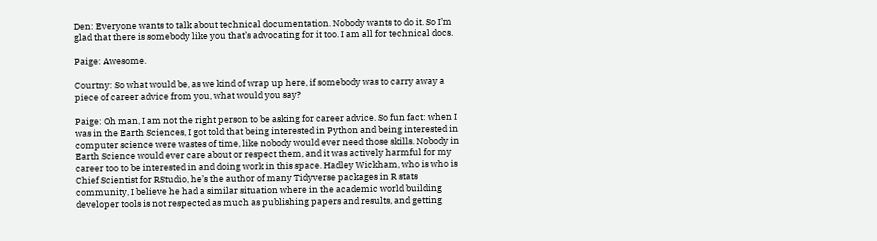Den: Everyone wants to talk about technical documentation. Nobody wants to do it. So I’m glad that there is somebody like you that’s advocating for it too. I am all for technical docs.

Paige: Awesome.

Courtny: So what would be, as we kind of wrap up here, if somebody was to carry away a piece of career advice from you, what would you say?

Paige: Oh man, I am not the right person to be asking for career advice. So fun fact: when I was in the Earth Sciences, I got told that being interested in Python and being interested in computer science were wastes of time, like nobody would ever need those skills. Nobody in Earth Science would ever care about or respect them, and it was actively harmful for my career too to be interested in and doing work in this space. Hadley Wickham, who is who is Chief Scientist for RStudio, he’s the author of many Tidyverse packages in R stats community, I believe he had a similar situation where in the academic world building developer tools is not respected as much as publishing papers and results, and getting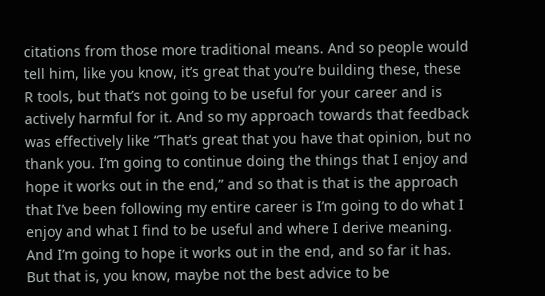citations from those more traditional means. And so people would tell him, like you know, it’s great that you’re building these, these R tools, but that’s not going to be useful for your career and is actively harmful for it. And so my approach towards that feedback was effectively like “That’s great that you have that opinion, but no thank you. I’m going to continue doing the things that I enjoy and hope it works out in the end,” and so that is that is the approach that I’ve been following my entire career is I’m going to do what I enjoy and what I find to be useful and where I derive meaning. And I’m going to hope it works out in the end, and so far it has. But that is, you know, maybe not the best advice to be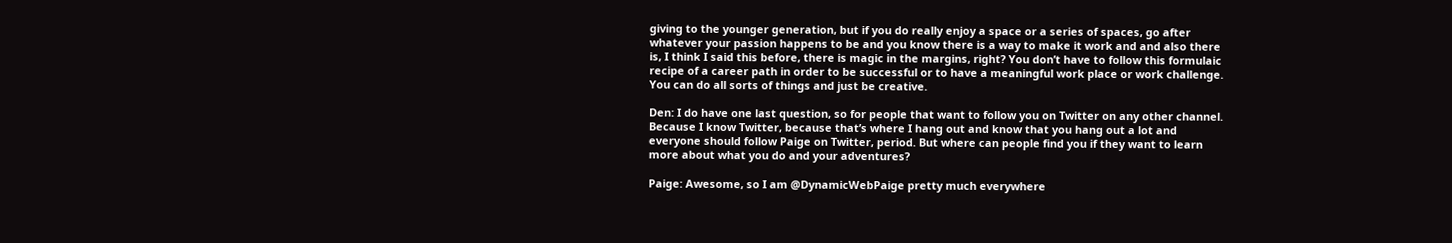giving to the younger generation, but if you do really enjoy a space or a series of spaces, go after whatever your passion happens to be and you know there is a way to make it work and and also there is, I think I said this before, there is magic in the margins, right? You don’t have to follow this formulaic recipe of a career path in order to be successful or to have a meaningful work place or work challenge. You can do all sorts of things and just be creative.

Den: I do have one last question, so for people that want to follow you on Twitter on any other channel. Because I know Twitter, because that’s where I hang out and know that you hang out a lot and everyone should follow Paige on Twitter, period. But where can people find you if they want to learn more about what you do and your adventures?

Paige: Awesome, so I am @DynamicWebPaige pretty much everywhere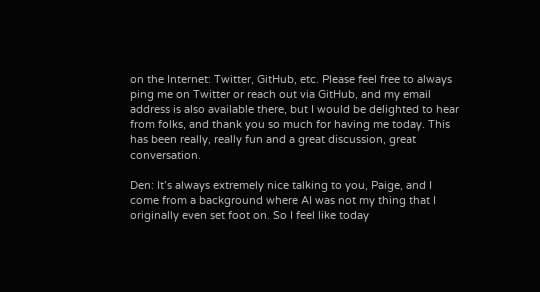on the Internet: Twitter, GitHub, etc. Please feel free to always ping me on Twitter or reach out via GitHub, and my email address is also available there, but I would be delighted to hear from folks, and thank you so much for having me today. This has been really, really fun and a great discussion, great conversation.

Den: It’s always extremely nice talking to you, Paige, and I come from a background where AI was not my thing that I originally even set foot on. So I feel like today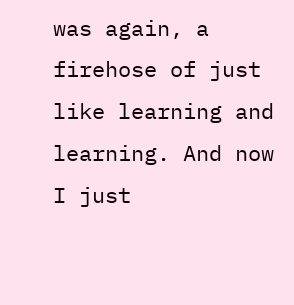was again, a firehose of just like learning and learning. And now I just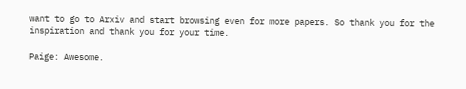want to go to Arxiv and start browsing even for more papers. So thank you for the inspiration and thank you for your time.

Paige: Awesome.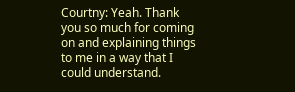Courtny: Yeah. Thank you so much for coming on and explaining things to me in a way that I could understand.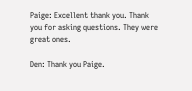Paige: Excellent thank you. Thank you for asking questions. They were great ones.

Den: Thank you Paige.